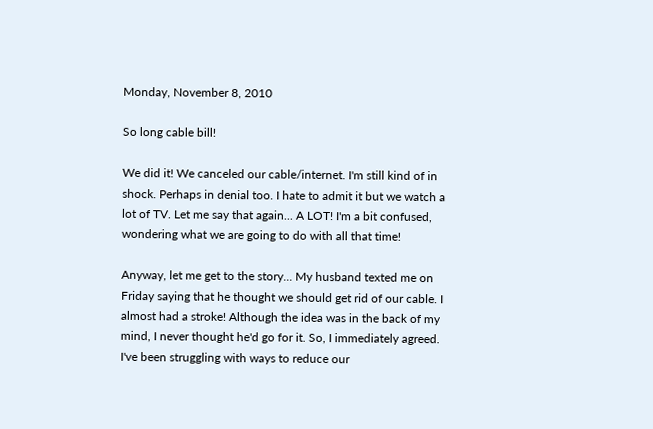Monday, November 8, 2010

So long cable bill!

We did it! We canceled our cable/internet. I'm still kind of in shock. Perhaps in denial too. I hate to admit it but we watch a lot of TV. Let me say that again... A LOT! I'm a bit confused, wondering what we are going to do with all that time!

Anyway, let me get to the story... My husband texted me on Friday saying that he thought we should get rid of our cable. I almost had a stroke! Although the idea was in the back of my mind, I never thought he'd go for it. So, I immediately agreed. I've been struggling with ways to reduce our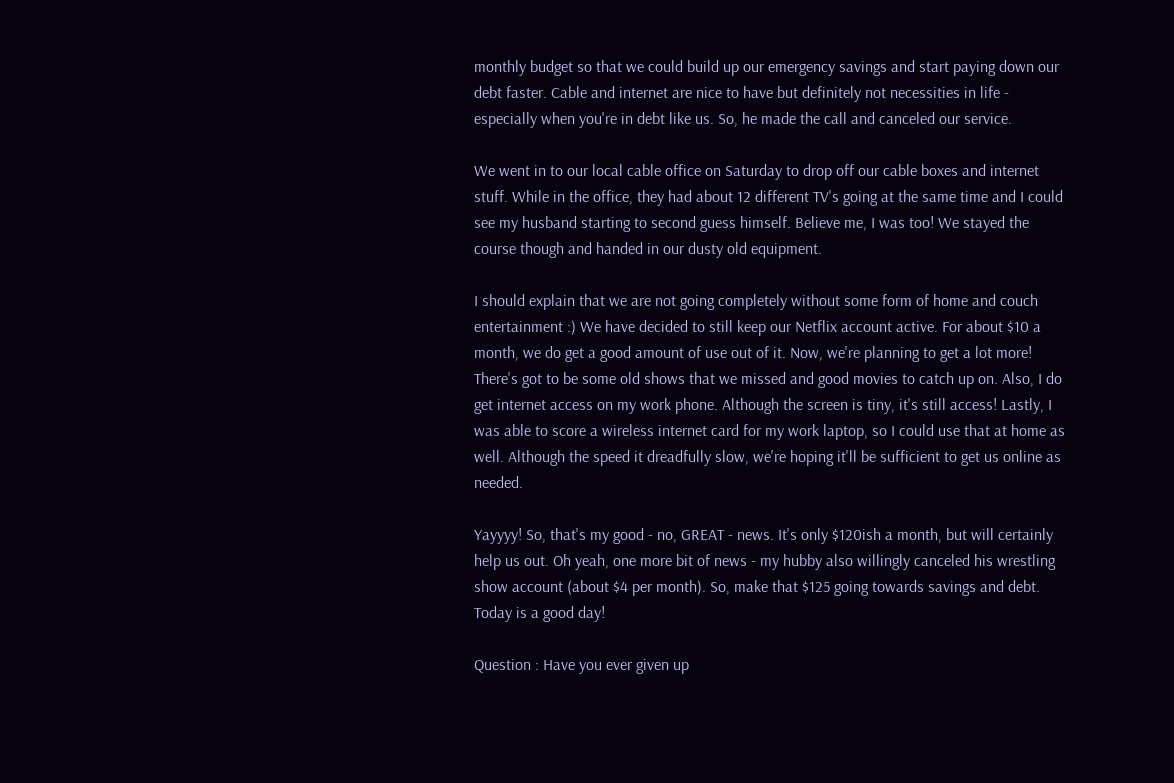monthly budget so that we could build up our emergency savings and start paying down our debt faster. Cable and internet are nice to have but definitely not necessities in life - especially when you're in debt like us. So, he made the call and canceled our service.

We went in to our local cable office on Saturday to drop off our cable boxes and internet stuff. While in the office, they had about 12 different TV's going at the same time and I could see my husband starting to second guess himself. Believe me, I was too! We stayed the course though and handed in our dusty old equipment.

I should explain that we are not going completely without some form of home and couch entertainment :) We have decided to still keep our Netflix account active. For about $10 a month, we do get a good amount of use out of it. Now, we're planning to get a lot more! There's got to be some old shows that we missed and good movies to catch up on. Also, I do get internet access on my work phone. Although the screen is tiny, it's still access! Lastly, I was able to score a wireless internet card for my work laptop, so I could use that at home as well. Although the speed it dreadfully slow, we're hoping it'll be sufficient to get us online as needed.

Yayyyy! So, that's my good - no, GREAT - news. It's only $120ish a month, but will certainly help us out. Oh yeah, one more bit of news - my hubby also willingly canceled his wrestling show account (about $4 per month). So, make that $125 going towards savings and debt. Today is a good day!

Question : Have you ever given up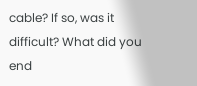cable? If so, was it difficult? What did you end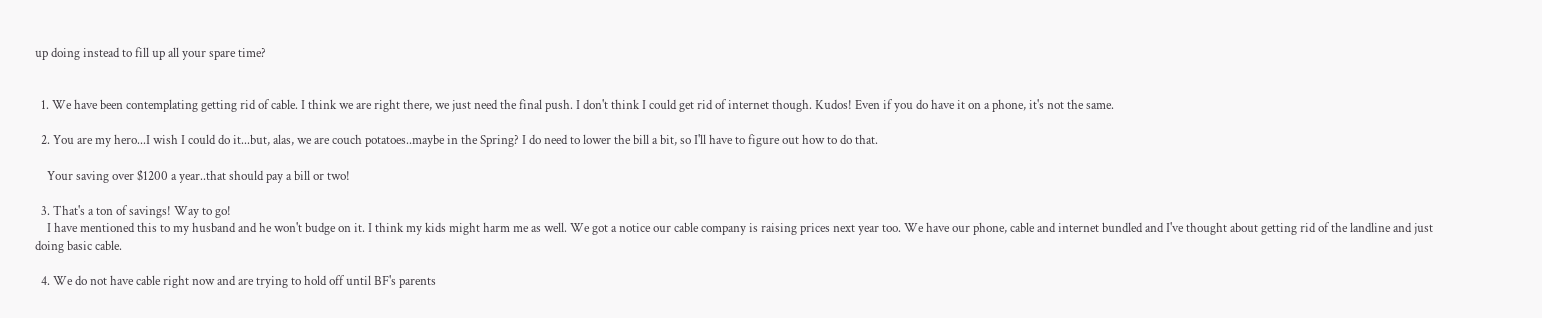up doing instead to fill up all your spare time?


  1. We have been contemplating getting rid of cable. I think we are right there, we just need the final push. I don't think I could get rid of internet though. Kudos! Even if you do have it on a phone, it's not the same.

  2. You are my hero...I wish I could do it...but, alas, we are couch potatoes..maybe in the Spring? I do need to lower the bill a bit, so I'll have to figure out how to do that.

    Your saving over $1200 a year..that should pay a bill or two!

  3. That's a ton of savings! Way to go!
    I have mentioned this to my husband and he won't budge on it. I think my kids might harm me as well. We got a notice our cable company is raising prices next year too. We have our phone, cable and internet bundled and I've thought about getting rid of the landline and just doing basic cable.

  4. We do not have cable right now and are trying to hold off until BF's parents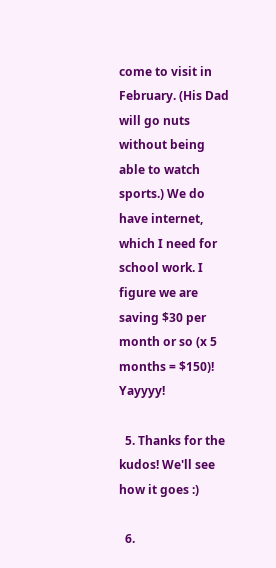come to visit in February. (His Dad will go nuts without being able to watch sports.) We do have internet, which I need for school work. I figure we are saving $30 per month or so (x 5 months = $150)! Yayyyy!

  5. Thanks for the kudos! We'll see how it goes :)

  6.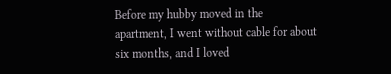Before my hubby moved in the apartment, I went without cable for about six months, and I loved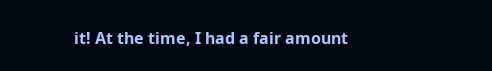it! At the time, I had a fair amount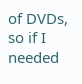of DVDs, so if I needed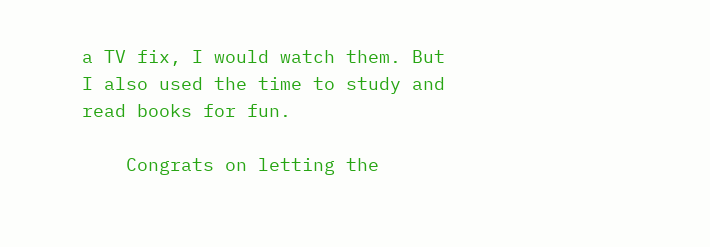a TV fix, I would watch them. But I also used the time to study and read books for fun.

    Congrats on letting the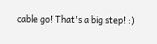cable go! That's a big step! :)